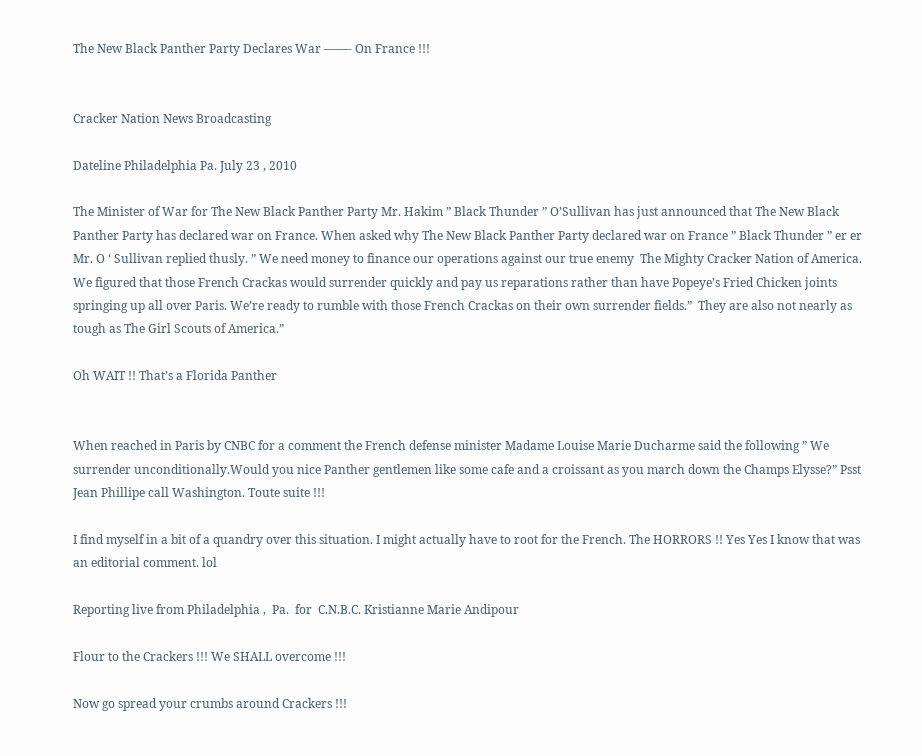The New Black Panther Party Declares War ——- On France !!!


Cracker Nation News Broadcasting

Dateline Philadelphia Pa. July 23 , 2010

The Minister of War for The New Black Panther Party Mr. Hakim ” Black Thunder ” O’Sullivan has just announced that The New Black Panther Party has declared war on France. When asked why The New Black Panther Party declared war on France ” Black Thunder ” er er Mr. O ‘ Sullivan replied thusly. ” We need money to finance our operations against our true enemy  The Mighty Cracker Nation of America. We figured that those French Crackas would surrender quickly and pay us reparations rather than have Popeye’s Fried Chicken joints springing up all over Paris. We’re ready to rumble with those French Crackas on their own surrender fields.”  They are also not nearly as tough as The Girl Scouts of America.”

Oh WAIT !! That’s a Florida Panther


When reached in Paris by CNBC for a comment the French defense minister Madame Louise Marie Ducharme said the following ” We surrender unconditionally.Would you nice Panther gentlemen like some cafe and a croissant as you march down the Champs Elysse?” Psst Jean Phillipe call Washington. Toute suite !!!

I find myself in a bit of a quandry over this situation. I might actually have to root for the French. The HORRORS !! Yes Yes I know that was an editorial comment. lol

Reporting live from Philadelphia ,  Pa.  for  C.N.B.C. Kristianne Marie Andipour

Flour to the Crackers !!! We SHALL overcome !!!

Now go spread your crumbs around Crackers !!!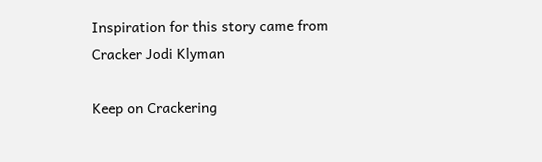Inspiration for this story came from Cracker Jodi Klyman

Keep on Crackering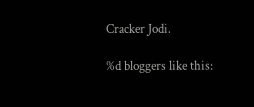Cracker Jodi.

%d bloggers like this: